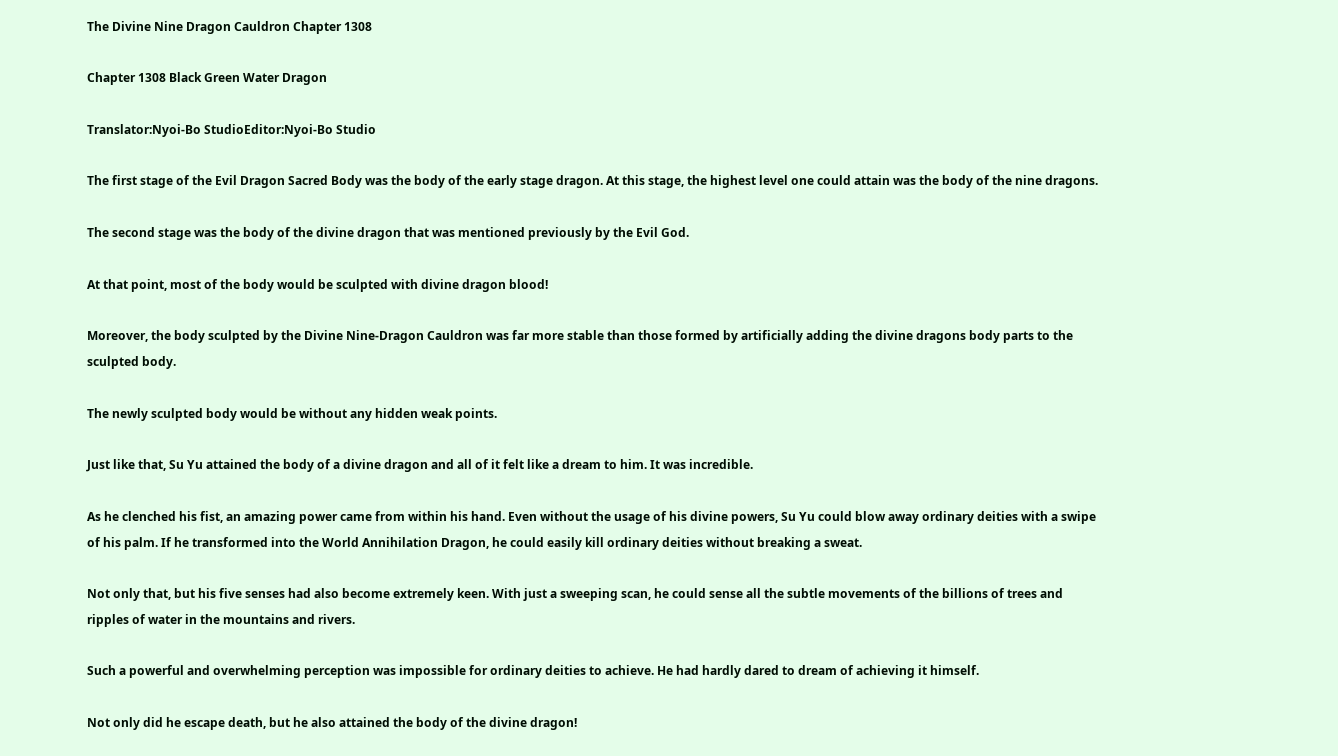The Divine Nine Dragon Cauldron Chapter 1308

Chapter 1308 Black Green Water Dragon

Translator:Nyoi-Bo StudioEditor:Nyoi-Bo Studio

The first stage of the Evil Dragon Sacred Body was the body of the early stage dragon. At this stage, the highest level one could attain was the body of the nine dragons.

The second stage was the body of the divine dragon that was mentioned previously by the Evil God.

At that point, most of the body would be sculpted with divine dragon blood!

Moreover, the body sculpted by the Divine Nine-Dragon Cauldron was far more stable than those formed by artificially adding the divine dragons body parts to the sculpted body.

The newly sculpted body would be without any hidden weak points.

Just like that, Su Yu attained the body of a divine dragon and all of it felt like a dream to him. It was incredible.

As he clenched his fist, an amazing power came from within his hand. Even without the usage of his divine powers, Su Yu could blow away ordinary deities with a swipe of his palm. If he transformed into the World Annihilation Dragon, he could easily kill ordinary deities without breaking a sweat.

Not only that, but his five senses had also become extremely keen. With just a sweeping scan, he could sense all the subtle movements of the billions of trees and ripples of water in the mountains and rivers.

Such a powerful and overwhelming perception was impossible for ordinary deities to achieve. He had hardly dared to dream of achieving it himself.

Not only did he escape death, but he also attained the body of the divine dragon!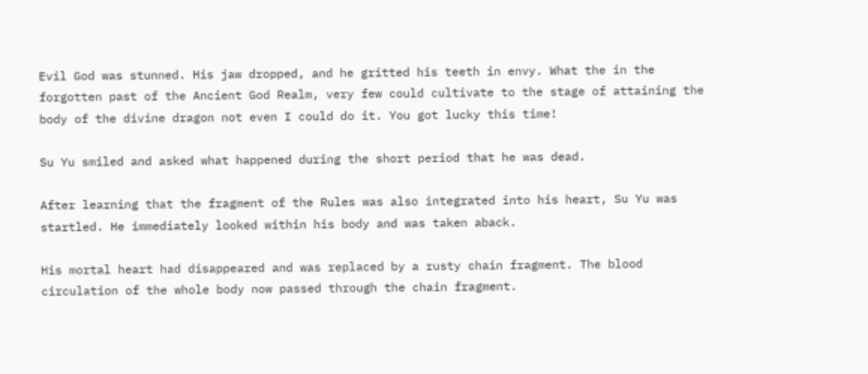Evil God was stunned. His jaw dropped, and he gritted his teeth in envy. What the in the forgotten past of the Ancient God Realm, very few could cultivate to the stage of attaining the body of the divine dragon not even I could do it. You got lucky this time!

Su Yu smiled and asked what happened during the short period that he was dead.

After learning that the fragment of the Rules was also integrated into his heart, Su Yu was startled. He immediately looked within his body and was taken aback.

His mortal heart had disappeared and was replaced by a rusty chain fragment. The blood circulation of the whole body now passed through the chain fragment.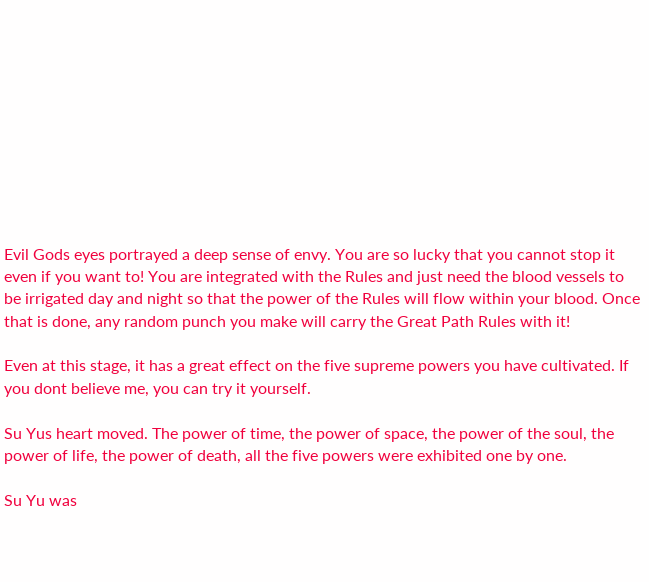Evil Gods eyes portrayed a deep sense of envy. You are so lucky that you cannot stop it even if you want to! You are integrated with the Rules and just need the blood vessels to be irrigated day and night so that the power of the Rules will flow within your blood. Once that is done, any random punch you make will carry the Great Path Rules with it!

Even at this stage, it has a great effect on the five supreme powers you have cultivated. If you dont believe me, you can try it yourself.

Su Yus heart moved. The power of time, the power of space, the power of the soul, the power of life, the power of death, all the five powers were exhibited one by one.

Su Yu was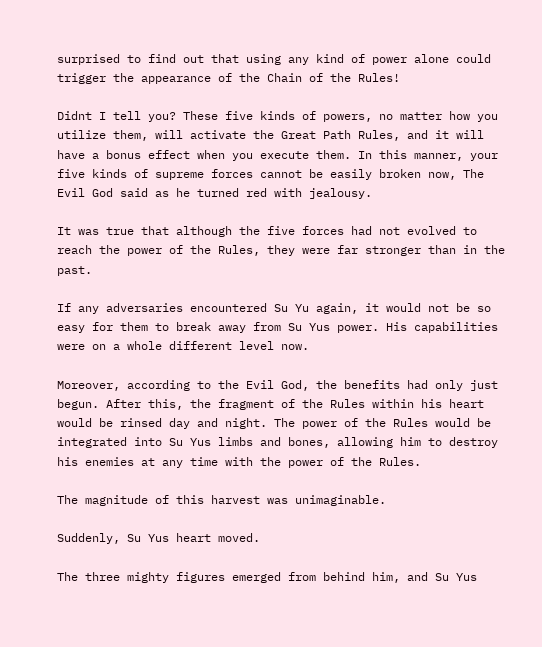surprised to find out that using any kind of power alone could trigger the appearance of the Chain of the Rules!

Didnt I tell you? These five kinds of powers, no matter how you utilize them, will activate the Great Path Rules, and it will have a bonus effect when you execute them. In this manner, your five kinds of supreme forces cannot be easily broken now, The Evil God said as he turned red with jealousy.

It was true that although the five forces had not evolved to reach the power of the Rules, they were far stronger than in the past.

If any adversaries encountered Su Yu again, it would not be so easy for them to break away from Su Yus power. His capabilities were on a whole different level now.

Moreover, according to the Evil God, the benefits had only just begun. After this, the fragment of the Rules within his heart would be rinsed day and night. The power of the Rules would be integrated into Su Yus limbs and bones, allowing him to destroy his enemies at any time with the power of the Rules.

The magnitude of this harvest was unimaginable.

Suddenly, Su Yus heart moved.

The three mighty figures emerged from behind him, and Su Yus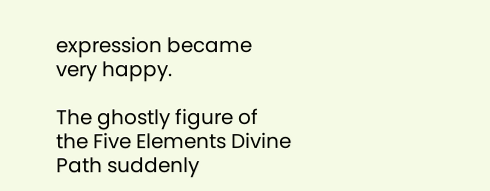expression became very happy.

The ghostly figure of the Five Elements Divine Path suddenly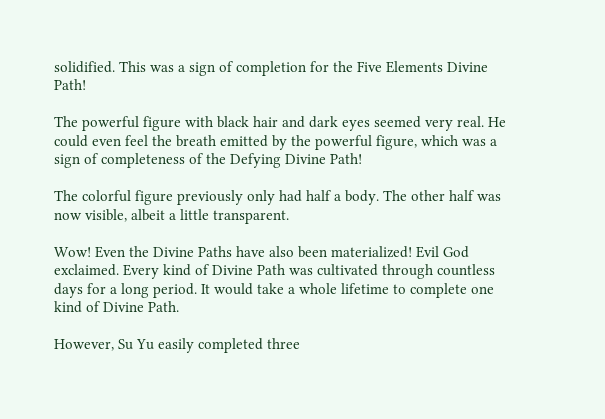solidified. This was a sign of completion for the Five Elements Divine Path!

The powerful figure with black hair and dark eyes seemed very real. He could even feel the breath emitted by the powerful figure, which was a sign of completeness of the Defying Divine Path!

The colorful figure previously only had half a body. The other half was now visible, albeit a little transparent.

Wow! Even the Divine Paths have also been materialized! Evil God exclaimed. Every kind of Divine Path was cultivated through countless days for a long period. It would take a whole lifetime to complete one kind of Divine Path.

However, Su Yu easily completed three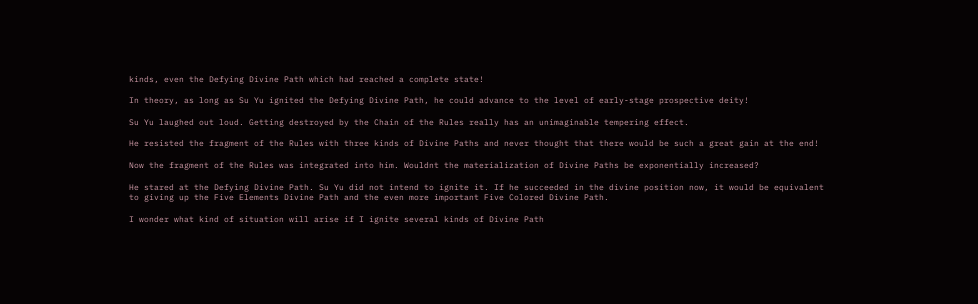kinds, even the Defying Divine Path which had reached a complete state!

In theory, as long as Su Yu ignited the Defying Divine Path, he could advance to the level of early-stage prospective deity!

Su Yu laughed out loud. Getting destroyed by the Chain of the Rules really has an unimaginable tempering effect.

He resisted the fragment of the Rules with three kinds of Divine Paths and never thought that there would be such a great gain at the end!

Now the fragment of the Rules was integrated into him. Wouldnt the materialization of Divine Paths be exponentially increased?

He stared at the Defying Divine Path. Su Yu did not intend to ignite it. If he succeeded in the divine position now, it would be equivalent to giving up the Five Elements Divine Path and the even more important Five Colored Divine Path.

I wonder what kind of situation will arise if I ignite several kinds of Divine Path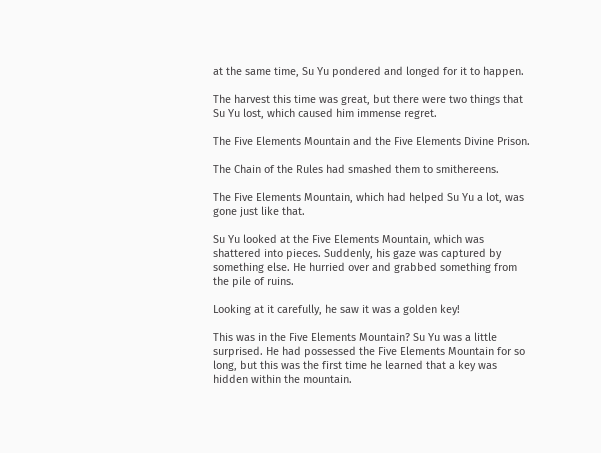at the same time, Su Yu pondered and longed for it to happen.

The harvest this time was great, but there were two things that Su Yu lost, which caused him immense regret.

The Five Elements Mountain and the Five Elements Divine Prison.

The Chain of the Rules had smashed them to smithereens.

The Five Elements Mountain, which had helped Su Yu a lot, was gone just like that.

Su Yu looked at the Five Elements Mountain, which was shattered into pieces. Suddenly, his gaze was captured by something else. He hurried over and grabbed something from the pile of ruins.

Looking at it carefully, he saw it was a golden key!

This was in the Five Elements Mountain? Su Yu was a little surprised. He had possessed the Five Elements Mountain for so long, but this was the first time he learned that a key was hidden within the mountain.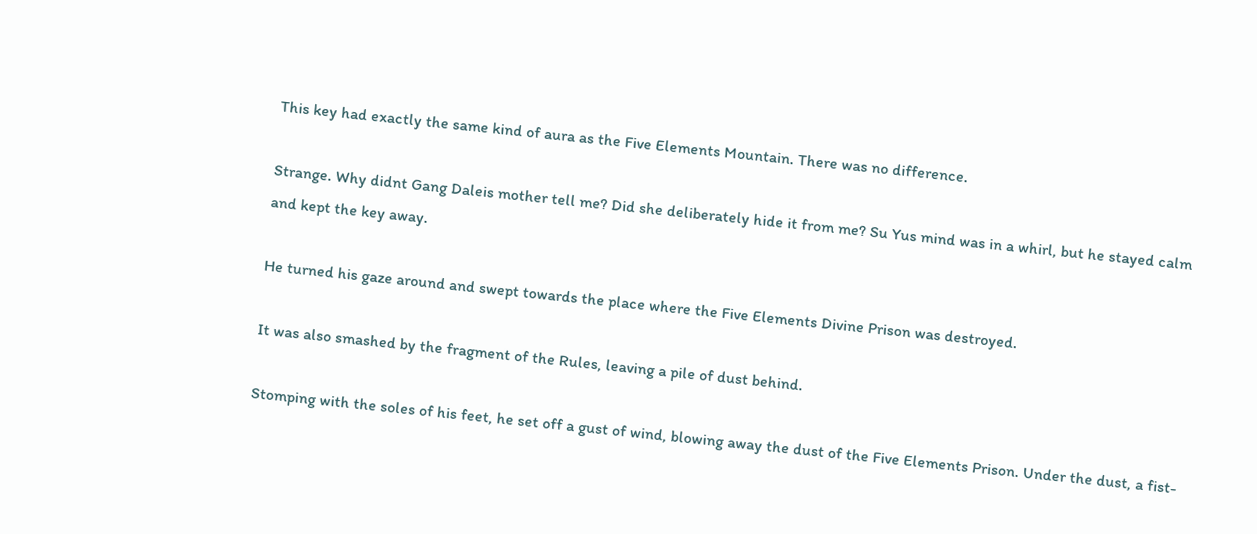This key had exactly the same kind of aura as the Five Elements Mountain. There was no difference.

Strange. Why didnt Gang Daleis mother tell me? Did she deliberately hide it from me? Su Yus mind was in a whirl, but he stayed calm and kept the key away.

He turned his gaze around and swept towards the place where the Five Elements Divine Prison was destroyed.

It was also smashed by the fragment of the Rules, leaving a pile of dust behind.

Stomping with the soles of his feet, he set off a gust of wind, blowing away the dust of the Five Elements Prison. Under the dust, a fist-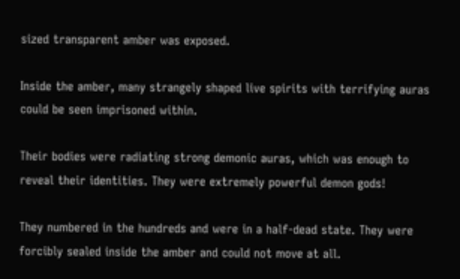sized transparent amber was exposed.

Inside the amber, many strangely shaped live spirits with terrifying auras could be seen imprisoned within.

Their bodies were radiating strong demonic auras, which was enough to reveal their identities. They were extremely powerful demon gods!

They numbered in the hundreds and were in a half-dead state. They were forcibly sealed inside the amber and could not move at all.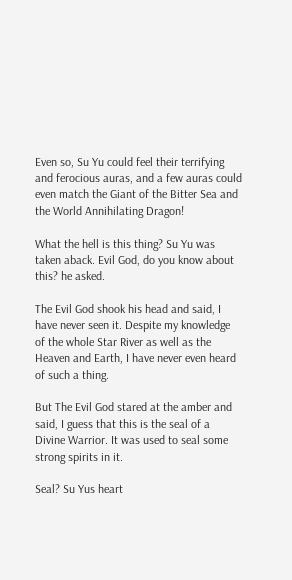Even so, Su Yu could feel their terrifying and ferocious auras, and a few auras could even match the Giant of the Bitter Sea and the World Annihilating Dragon!

What the hell is this thing? Su Yu was taken aback. Evil God, do you know about this? he asked.

The Evil God shook his head and said, I have never seen it. Despite my knowledge of the whole Star River as well as the Heaven and Earth, I have never even heard of such a thing.

But The Evil God stared at the amber and said, I guess that this is the seal of a Divine Warrior. It was used to seal some strong spirits in it.

Seal? Su Yus heart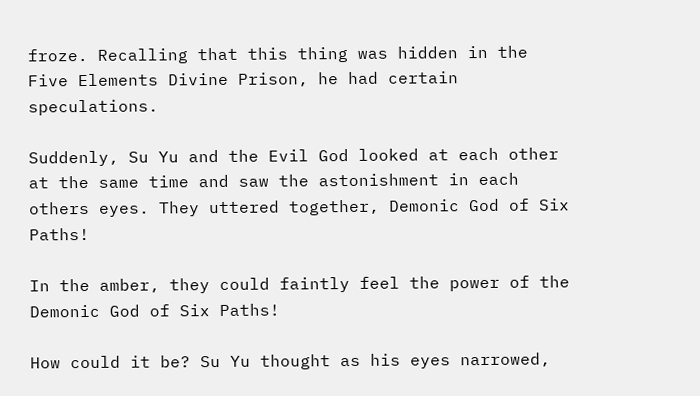froze. Recalling that this thing was hidden in the Five Elements Divine Prison, he had certain speculations.

Suddenly, Su Yu and the Evil God looked at each other at the same time and saw the astonishment in each others eyes. They uttered together, Demonic God of Six Paths!

In the amber, they could faintly feel the power of the Demonic God of Six Paths!

How could it be? Su Yu thought as his eyes narrowed,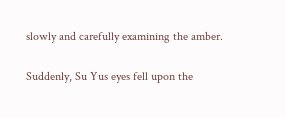slowly and carefully examining the amber.

Suddenly, Su Yus eyes fell upon the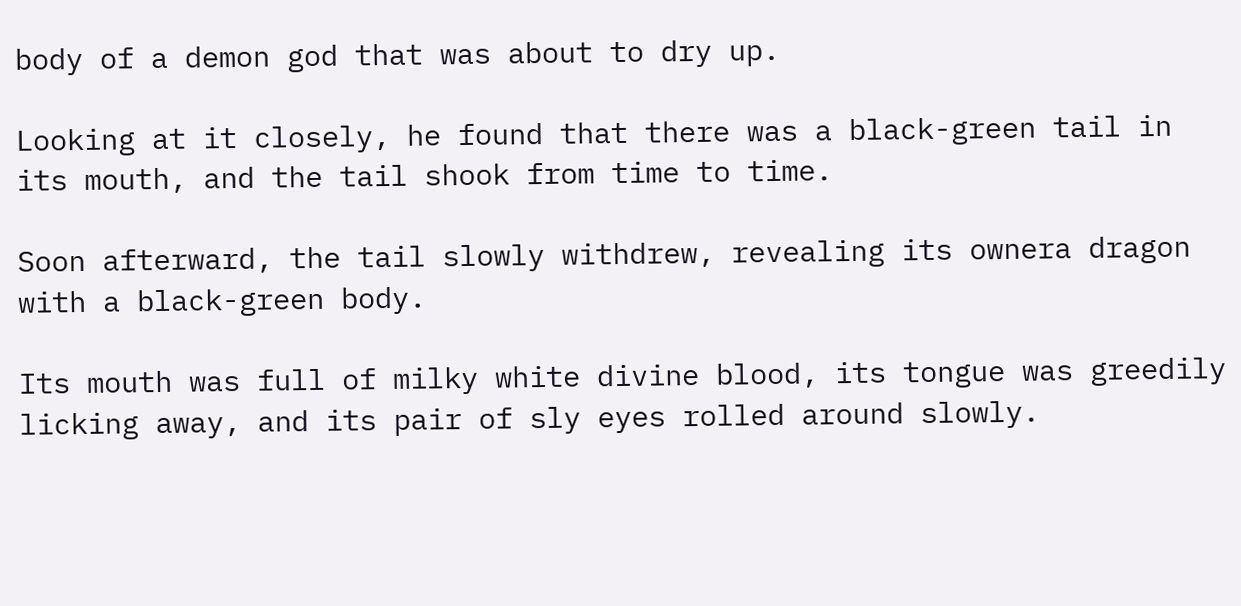body of a demon god that was about to dry up.

Looking at it closely, he found that there was a black-green tail in its mouth, and the tail shook from time to time.

Soon afterward, the tail slowly withdrew, revealing its ownera dragon with a black-green body.

Its mouth was full of milky white divine blood, its tongue was greedily licking away, and its pair of sly eyes rolled around slowly.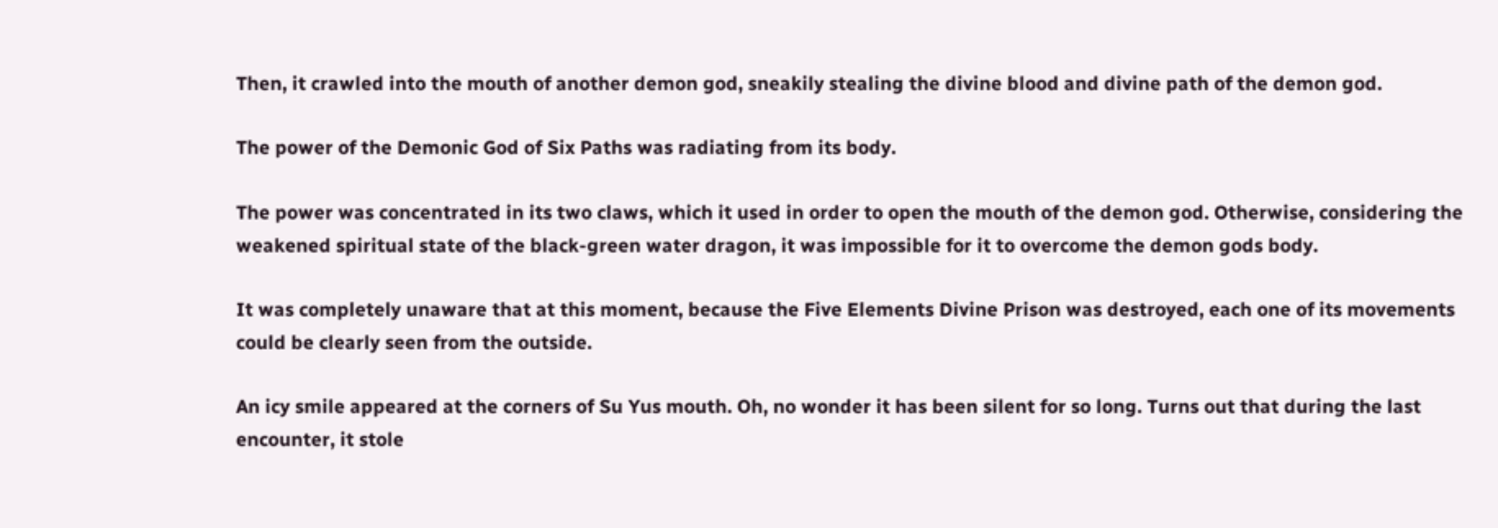Then, it crawled into the mouth of another demon god, sneakily stealing the divine blood and divine path of the demon god.

The power of the Demonic God of Six Paths was radiating from its body.

The power was concentrated in its two claws, which it used in order to open the mouth of the demon god. Otherwise, considering the weakened spiritual state of the black-green water dragon, it was impossible for it to overcome the demon gods body.

It was completely unaware that at this moment, because the Five Elements Divine Prison was destroyed, each one of its movements could be clearly seen from the outside.

An icy smile appeared at the corners of Su Yus mouth. Oh, no wonder it has been silent for so long. Turns out that during the last encounter, it stole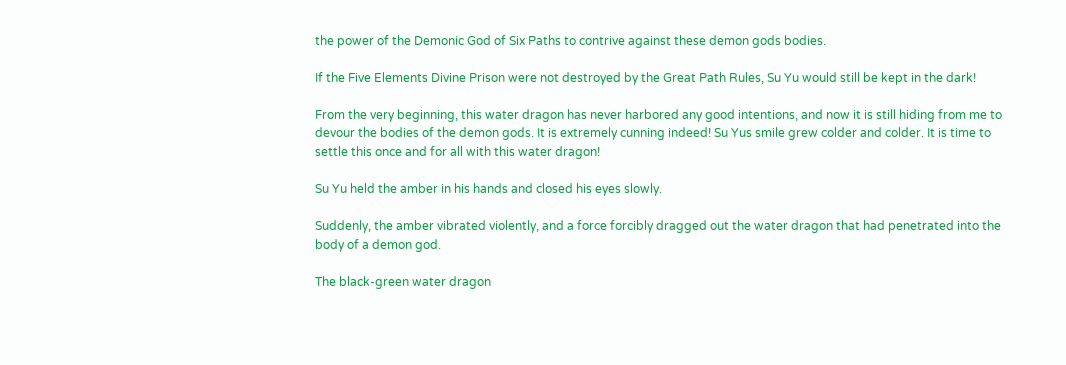the power of the Demonic God of Six Paths to contrive against these demon gods bodies.

If the Five Elements Divine Prison were not destroyed by the Great Path Rules, Su Yu would still be kept in the dark!

From the very beginning, this water dragon has never harbored any good intentions, and now it is still hiding from me to devour the bodies of the demon gods. It is extremely cunning indeed! Su Yus smile grew colder and colder. It is time to settle this once and for all with this water dragon!

Su Yu held the amber in his hands and closed his eyes slowly.

Suddenly, the amber vibrated violently, and a force forcibly dragged out the water dragon that had penetrated into the body of a demon god.

The black-green water dragon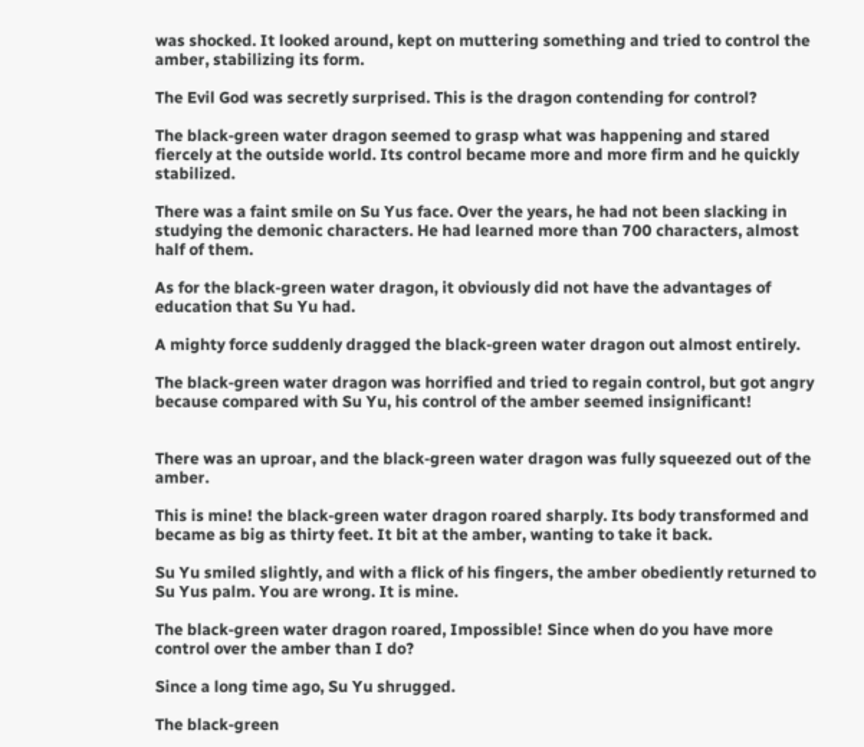was shocked. It looked around, kept on muttering something and tried to control the amber, stabilizing its form.

The Evil God was secretly surprised. This is the dragon contending for control?

The black-green water dragon seemed to grasp what was happening and stared fiercely at the outside world. Its control became more and more firm and he quickly stabilized.

There was a faint smile on Su Yus face. Over the years, he had not been slacking in studying the demonic characters. He had learned more than 700 characters, almost half of them.

As for the black-green water dragon, it obviously did not have the advantages of education that Su Yu had.

A mighty force suddenly dragged the black-green water dragon out almost entirely.

The black-green water dragon was horrified and tried to regain control, but got angry because compared with Su Yu, his control of the amber seemed insignificant!


There was an uproar, and the black-green water dragon was fully squeezed out of the amber.

This is mine! the black-green water dragon roared sharply. Its body transformed and became as big as thirty feet. It bit at the amber, wanting to take it back.

Su Yu smiled slightly, and with a flick of his fingers, the amber obediently returned to Su Yus palm. You are wrong. It is mine.

The black-green water dragon roared, Impossible! Since when do you have more control over the amber than I do?

Since a long time ago, Su Yu shrugged.

The black-green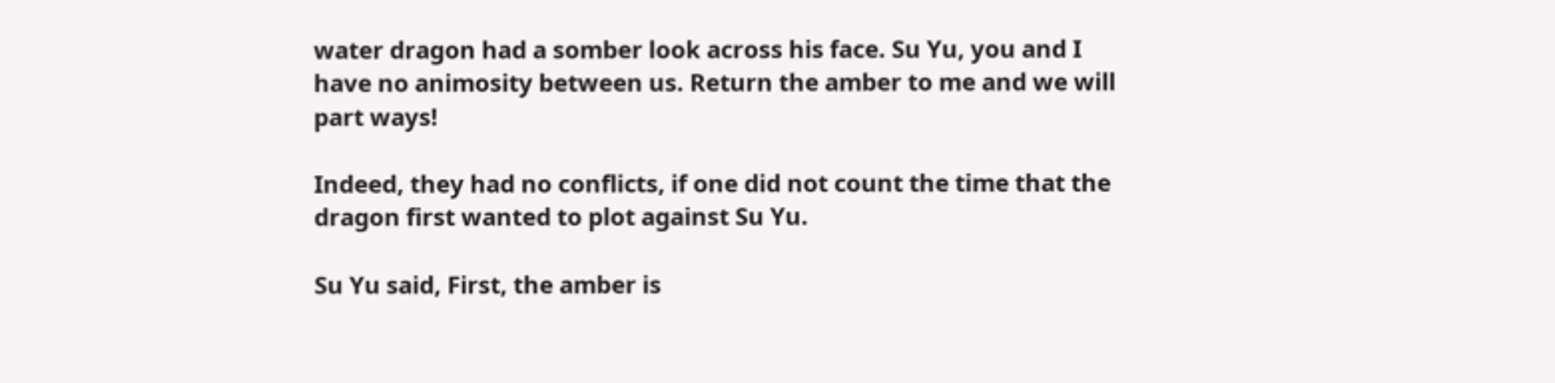water dragon had a somber look across his face. Su Yu, you and I have no animosity between us. Return the amber to me and we will part ways!

Indeed, they had no conflicts, if one did not count the time that the dragon first wanted to plot against Su Yu.

Su Yu said, First, the amber is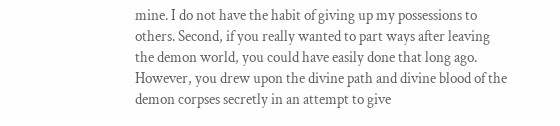mine. I do not have the habit of giving up my possessions to others. Second, if you really wanted to part ways after leaving the demon world, you could have easily done that long ago. However, you drew upon the divine path and divine blood of the demon corpses secretly in an attempt to give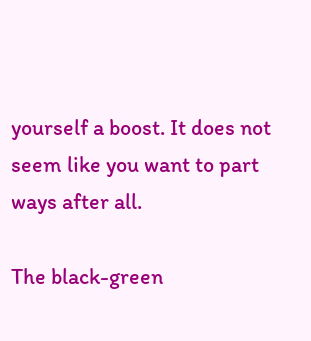yourself a boost. It does not seem like you want to part ways after all.

The black-green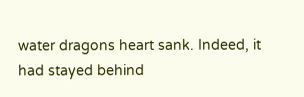water dragons heart sank. Indeed, it had stayed behind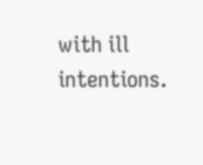with ill intentions.